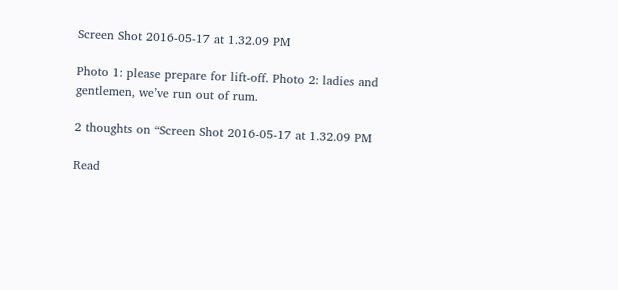Screen Shot 2016-05-17 at 1.32.09 PM

Photo 1: please prepare for lift-off. Photo 2: ladies and gentlemen, we’ve run out of rum.

2 thoughts on “Screen Shot 2016-05-17 at 1.32.09 PM

Read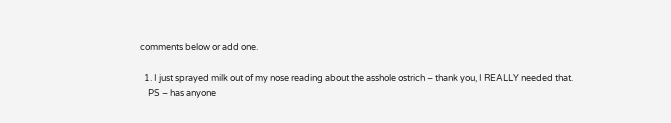comments below or add one.

  1. I just sprayed milk out of my nose reading about the asshole ostrich – thank you, I REALLY needed that.
    PS – has anyone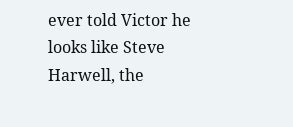ever told Victor he looks like Steve Harwell, the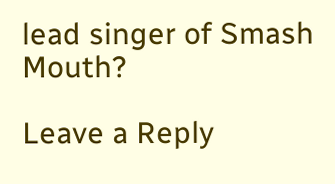lead singer of Smash Mouth?

Leave a Reply